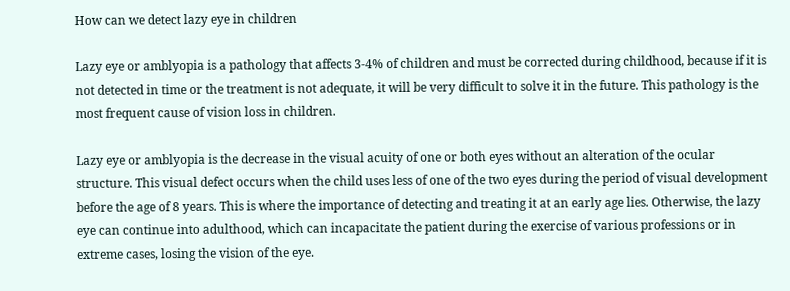How can we detect lazy eye in children

Lazy eye or amblyopia is a pathology that affects 3-4% of children and must be corrected during childhood, because if it is not detected in time or the treatment is not adequate, it will be very difficult to solve it in the future. This pathology is the most frequent cause of vision loss in children.

Lazy eye or amblyopia is the decrease in the visual acuity of one or both eyes without an alteration of the ocular structure. This visual defect occurs when the child uses less of one of the two eyes during the period of visual development before the age of 8 years. This is where the importance of detecting and treating it at an early age lies. Otherwise, the lazy eye can continue into adulthood, which can incapacitate the patient during the exercise of various professions or in extreme cases, losing the vision of the eye.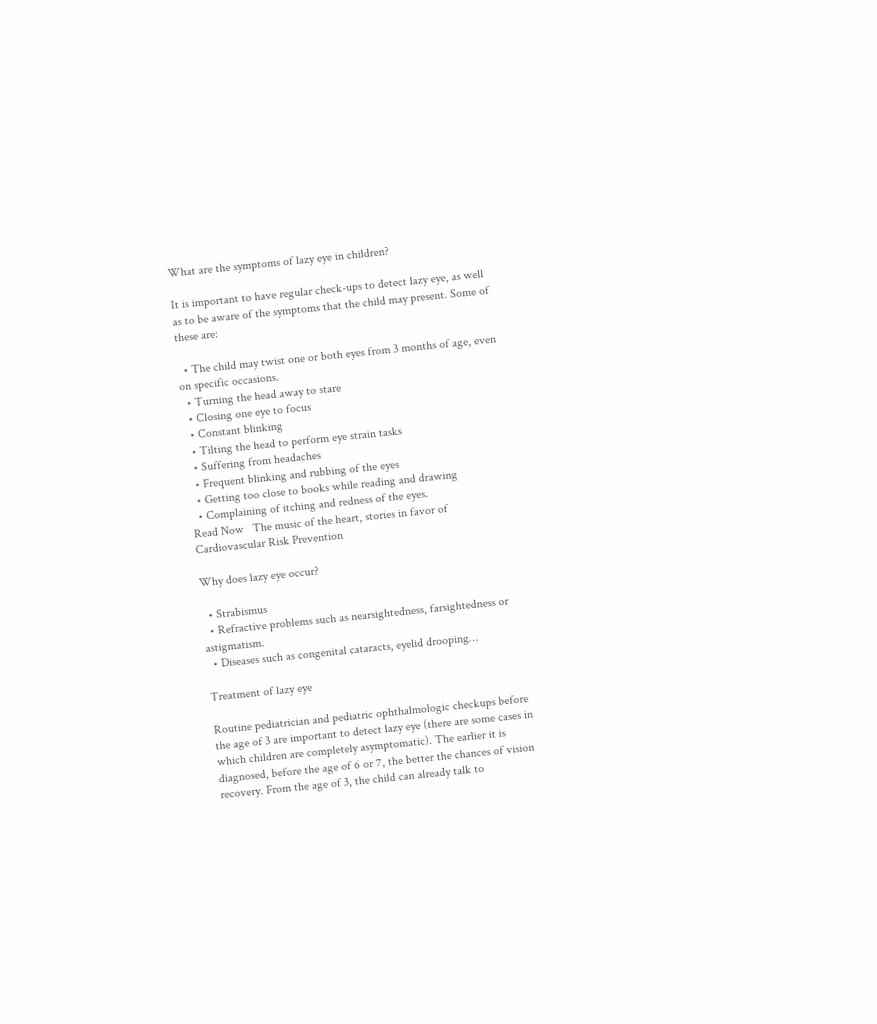What are the symptoms of lazy eye in children?

It is important to have regular check-ups to detect lazy eye, as well as to be aware of the symptoms that the child may present. Some of these are:

  • The child may twist one or both eyes from 3 months of age, even on specific occasions.
  • Turning the head away to stare
  • Closing one eye to focus
  • Constant blinking
  • Tilting the head to perform eye strain tasks
  • Suffering from headaches
  • Frequent blinking and rubbing of the eyes
  • Getting too close to books while reading and drawing
  • Complaining of itching and redness of the eyes.
Read Now   The music of the heart, stories in favor of Cardiovascular Risk Prevention

Why does lazy eye occur?

  • Strabismus
  • Refractive problems such as nearsightedness, farsightedness or astigmatism.
  • Diseases such as congenital cataracts, eyelid drooping…

Treatment of lazy eye

Routine pediatrician and pediatric ophthalmologic checkups before the age of 3 are important to detect lazy eye (there are some cases in which children are completely asymptomatic). The earlier it is diagnosed, before the age of 6 or 7, the better the chances of vision recovery. From the age of 3, the child can already talk to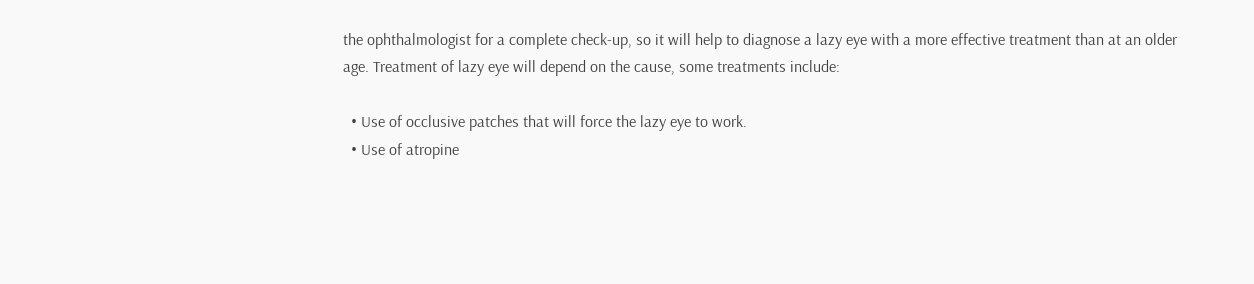the ophthalmologist for a complete check-up, so it will help to diagnose a lazy eye with a more effective treatment than at an older age. Treatment of lazy eye will depend on the cause, some treatments include:

  • Use of occlusive patches that will force the lazy eye to work.
  • Use of atropine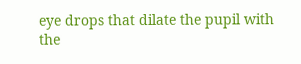eye drops that dilate the pupil with the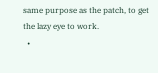same purpose as the patch, to get the lazy eye to work.
  •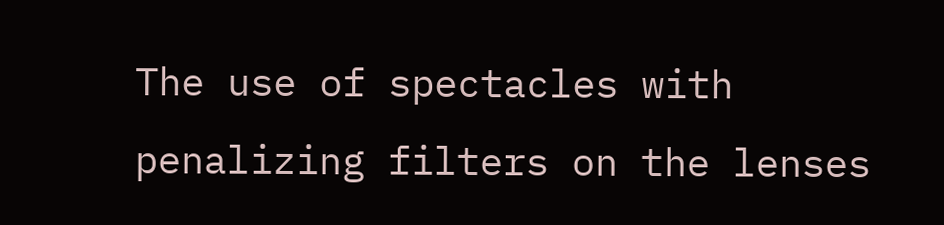The use of spectacles with penalizing filters on the lenses